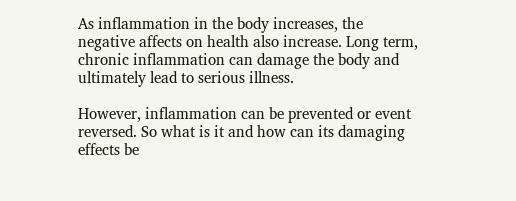As inflammation in the body increases, the negative affects on health also increase. Long term, chronic inflammation can damage the body and ultimately lead to serious illness.

However, inflammation can be prevented or event reversed. So what is it and how can its damaging effects be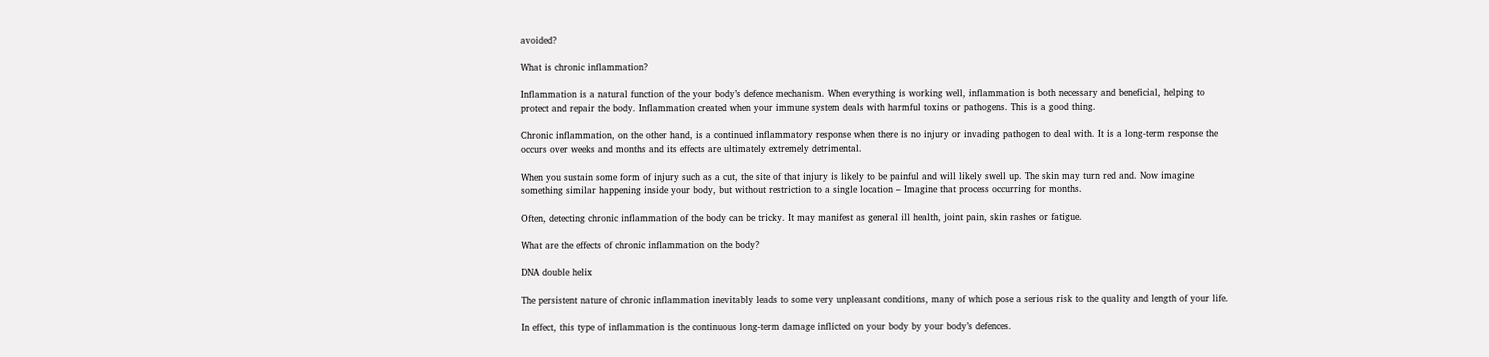avoided?

What is chronic inflammation?

Inflammation is a natural function of the your body’s defence mechanism. When everything is working well, inflammation is both necessary and beneficial, helping to protect and repair the body. Inflammation created when your immune system deals with harmful toxins or pathogens. This is a good thing.

Chronic inflammation, on the other hand, is a continued inflammatory response when there is no injury or invading pathogen to deal with. It is a long-term response the occurs over weeks and months and its effects are ultimately extremely detrimental.

When you sustain some form of injury such as a cut, the site of that injury is likely to be painful and will likely swell up. The skin may turn red and. Now imagine something similar happening inside your body, but without restriction to a single location – Imagine that process occurring for months.

Often, detecting chronic inflammation of the body can be tricky. It may manifest as general ill health, joint pain, skin rashes or fatigue.

What are the effects of chronic inflammation on the body?

DNA double helix

The persistent nature of chronic inflammation inevitably leads to some very unpleasant conditions, many of which pose a serious risk to the quality and length of your life.

In effect, this type of inflammation is the continuous long-term damage inflicted on your body by your body’s defences.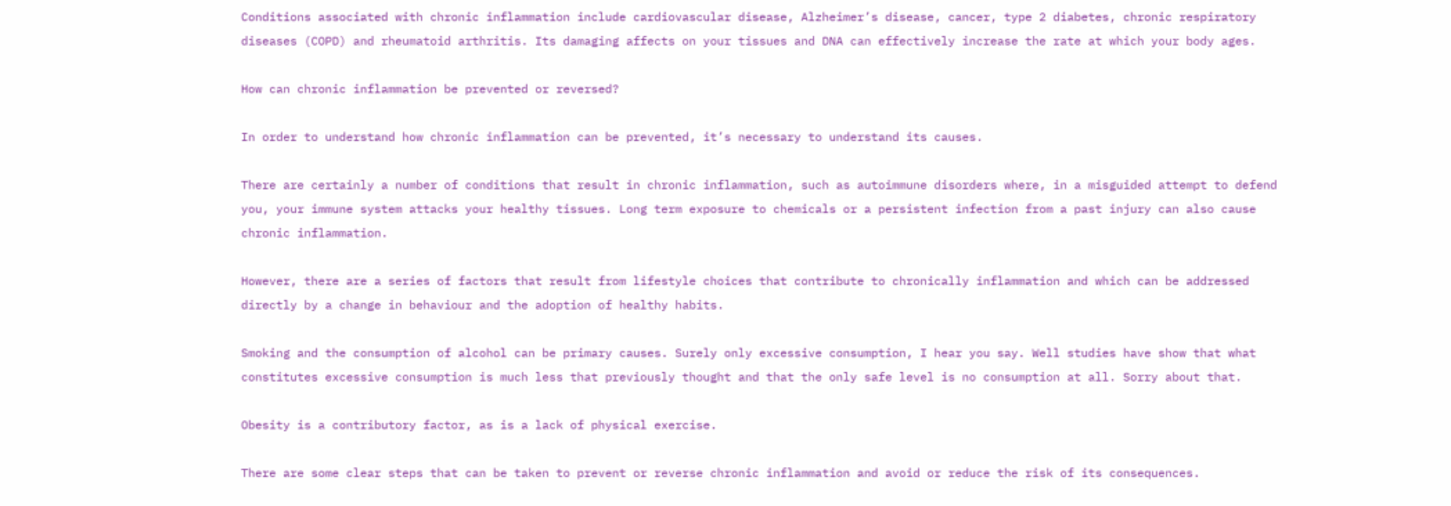Conditions associated with chronic inflammation include cardiovascular disease, Alzheimer’s disease, cancer, type 2 diabetes, chronic respiratory diseases (COPD) and rheumatoid arthritis. Its damaging affects on your tissues and DNA can effectively increase the rate at which your body ages.

How can chronic inflammation be prevented or reversed?

In order to understand how chronic inflammation can be prevented, it’s necessary to understand its causes.

There are certainly a number of conditions that result in chronic inflammation, such as autoimmune disorders where, in a misguided attempt to defend you, your immune system attacks your healthy tissues. Long term exposure to chemicals or a persistent infection from a past injury can also cause chronic inflammation.

However, there are a series of factors that result from lifestyle choices that contribute to chronically inflammation and which can be addressed directly by a change in behaviour and the adoption of healthy habits.

Smoking and the consumption of alcohol can be primary causes. Surely only excessive consumption, I hear you say. Well studies have show that what constitutes excessive consumption is much less that previously thought and that the only safe level is no consumption at all. Sorry about that.

Obesity is a contributory factor, as is a lack of physical exercise.

There are some clear steps that can be taken to prevent or reverse chronic inflammation and avoid or reduce the risk of its consequences.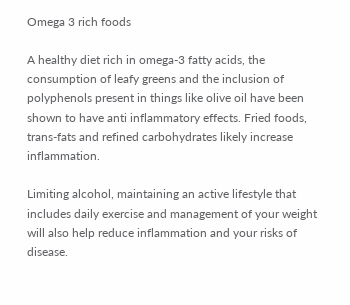Omega 3 rich foods

A healthy diet rich in omega-3 fatty acids, the consumption of leafy greens and the inclusion of polyphenols present in things like olive oil have been shown to have anti inflammatory effects. Fried foods, trans-fats and refined carbohydrates likely increase inflammation.

Limiting alcohol, maintaining an active lifestyle that includes daily exercise and management of your weight will also help reduce inflammation and your risks of disease.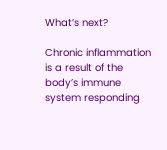What’s next?

Chronic inflammation is a result of the body’s immune system responding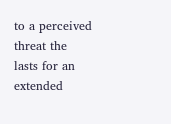to a perceived threat the lasts for an extended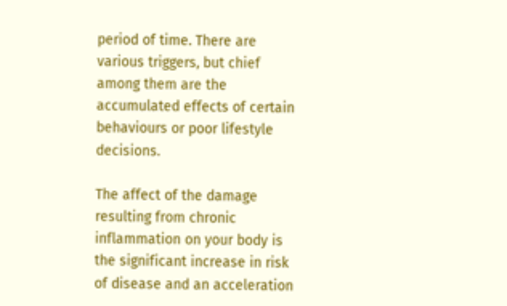period of time. There are various triggers, but chief among them are the accumulated effects of certain behaviours or poor lifestyle decisions.

The affect of the damage resulting from chronic inflammation on your body is the significant increase in risk of disease and an acceleration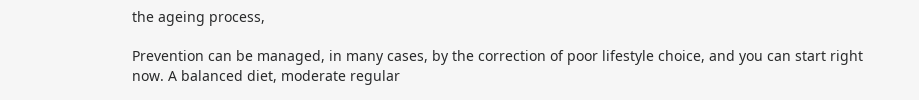the ageing process,

Prevention can be managed, in many cases, by the correction of poor lifestyle choice, and you can start right now. A balanced diet, moderate regular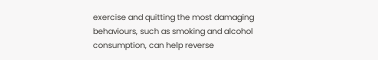exercise and quitting the most damaging behaviours, such as smoking and alcohol consumption, can help reverse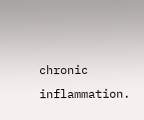chronic inflammation.